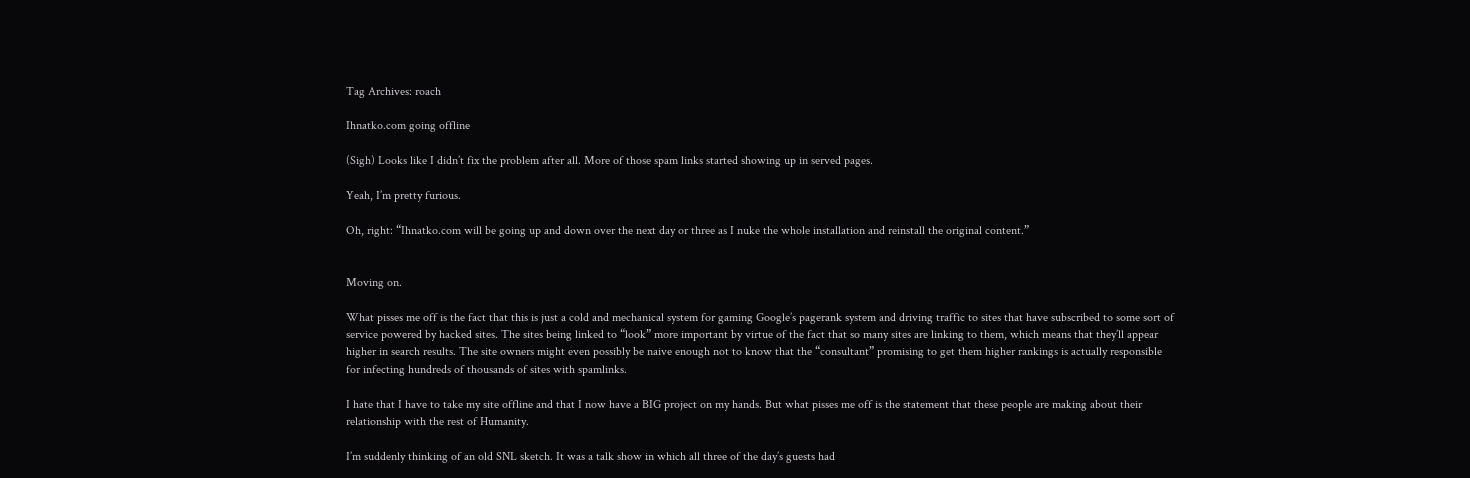Tag Archives: roach

Ihnatko.com going offline

(Sigh) Looks like I didn’t fix the problem after all. More of those spam links started showing up in served pages.

Yeah, I’m pretty furious.

Oh, right: “Ihnatko.com will be going up and down over the next day or three as I nuke the whole installation and reinstall the original content.”


Moving on.

What pisses me off is the fact that this is just a cold and mechanical system for gaming Google’s pagerank system and driving traffic to sites that have subscribed to some sort of service powered by hacked sites. The sites being linked to “look” more important by virtue of the fact that so many sites are linking to them, which means that they’ll appear higher in search results. The site owners might even possibly be naive enough not to know that the “consultant” promising to get them higher rankings is actually responsible for infecting hundreds of thousands of sites with spamlinks.

I hate that I have to take my site offline and that I now have a BIG project on my hands. But what pisses me off is the statement that these people are making about their relationship with the rest of Humanity.

I’m suddenly thinking of an old SNL sketch. It was a talk show in which all three of the day’s guests had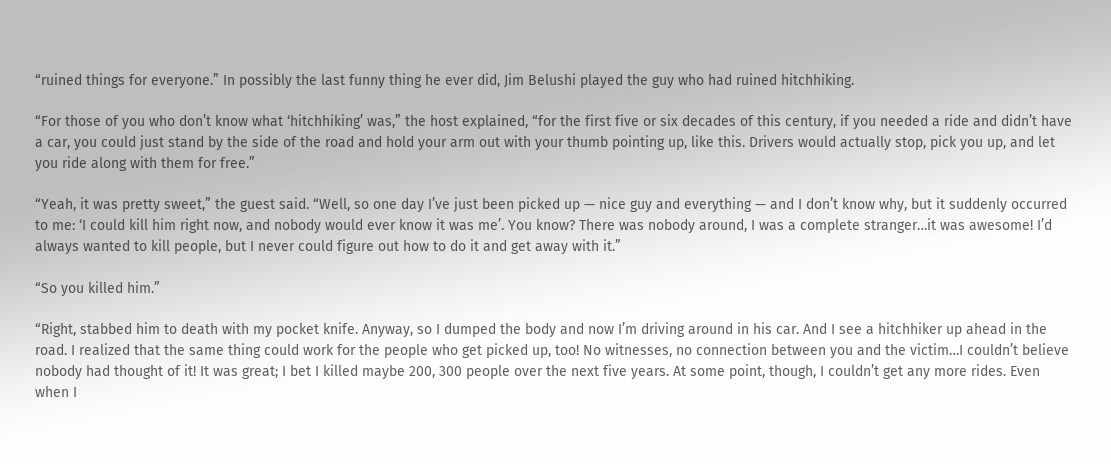“ruined things for everyone.” In possibly the last funny thing he ever did, Jim Belushi played the guy who had ruined hitchhiking.

“For those of you who don’t know what ‘hitchhiking’ was,” the host explained, “for the first five or six decades of this century, if you needed a ride and didn’t have a car, you could just stand by the side of the road and hold your arm out with your thumb pointing up, like this. Drivers would actually stop, pick you up, and let you ride along with them for free.”

“Yeah, it was pretty sweet,” the guest said. “Well, so one day I’ve just been picked up — nice guy and everything — and I don’t know why, but it suddenly occurred to me: ‘I could kill him right now, and nobody would ever know it was me’. You know? There was nobody around, I was a complete stranger…it was awesome! I’d always wanted to kill people, but I never could figure out how to do it and get away with it.”

“So you killed him.”

“Right, stabbed him to death with my pocket knife. Anyway, so I dumped the body and now I’m driving around in his car. And I see a hitchhiker up ahead in the road. I realized that the same thing could work for the people who get picked up, too! No witnesses, no connection between you and the victim…I couldn’t believe nobody had thought of it! It was great; I bet I killed maybe 200, 300 people over the next five years. At some point, though, I couldn’t get any more rides. Even when I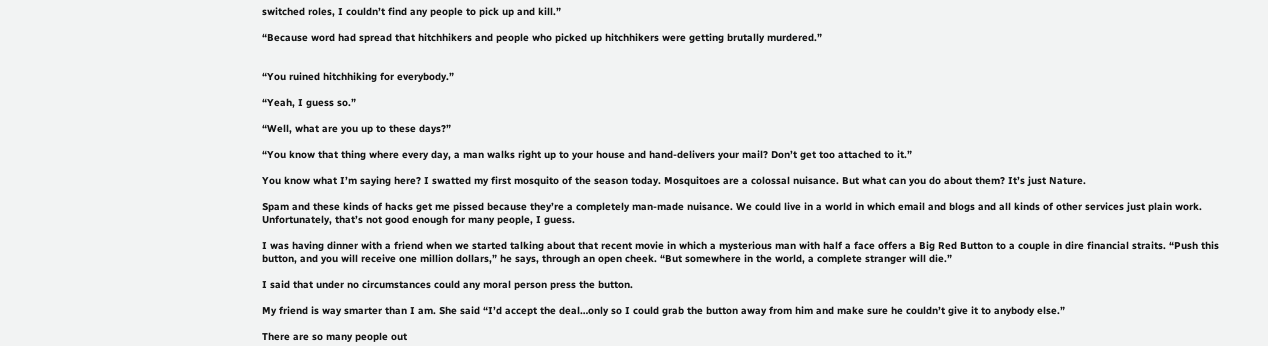switched roles, I couldn’t find any people to pick up and kill.”

“Because word had spread that hitchhikers and people who picked up hitchhikers were getting brutally murdered.”


“You ruined hitchhiking for everybody.”

“Yeah, I guess so.”

“Well, what are you up to these days?”

“You know that thing where every day, a man walks right up to your house and hand-delivers your mail? Don’t get too attached to it.”

You know what I’m saying here? I swatted my first mosquito of the season today. Mosquitoes are a colossal nuisance. But what can you do about them? It’s just Nature.

Spam and these kinds of hacks get me pissed because they’re a completely man-made nuisance. We could live in a world in which email and blogs and all kinds of other services just plain work. Unfortunately, that’s not good enough for many people, I guess.

I was having dinner with a friend when we started talking about that recent movie in which a mysterious man with half a face offers a Big Red Button to a couple in dire financial straits. “Push this button, and you will receive one million dollars,” he says, through an open cheek. “But somewhere in the world, a complete stranger will die.”

I said that under no circumstances could any moral person press the button.

My friend is way smarter than I am. She said “I’d accept the deal…only so I could grab the button away from him and make sure he couldn’t give it to anybody else.”

There are so many people out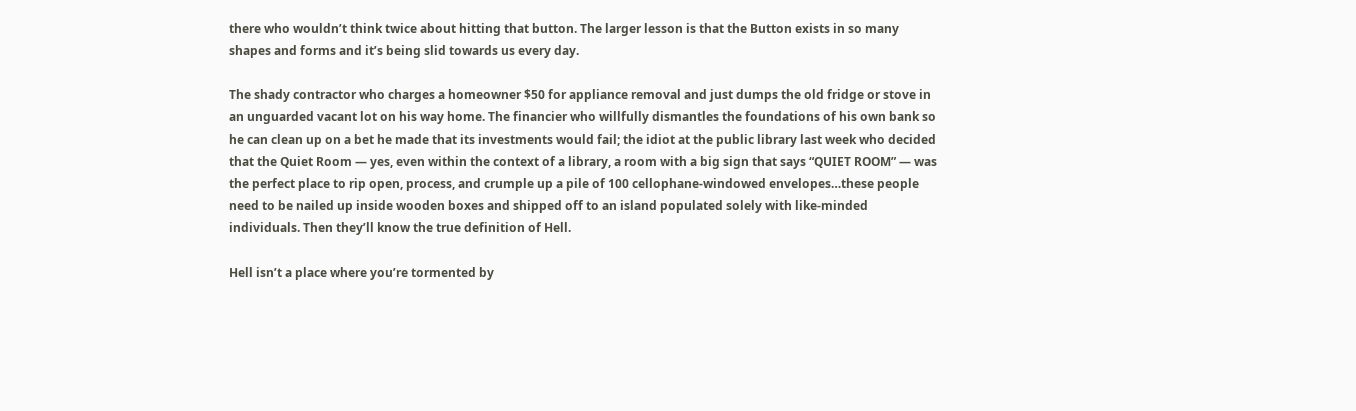there who wouldn’t think twice about hitting that button. The larger lesson is that the Button exists in so many shapes and forms and it’s being slid towards us every day.

The shady contractor who charges a homeowner $50 for appliance removal and just dumps the old fridge or stove in an unguarded vacant lot on his way home. The financier who willfully dismantles the foundations of his own bank so he can clean up on a bet he made that its investments would fail; the idiot at the public library last week who decided that the Quiet Room — yes, even within the context of a library, a room with a big sign that says “QUIET ROOM” — was the perfect place to rip open, process, and crumple up a pile of 100 cellophane-windowed envelopes…these people need to be nailed up inside wooden boxes and shipped off to an island populated solely with like-minded individuals. Then they’ll know the true definition of Hell.

Hell isn’t a place where you’re tormented by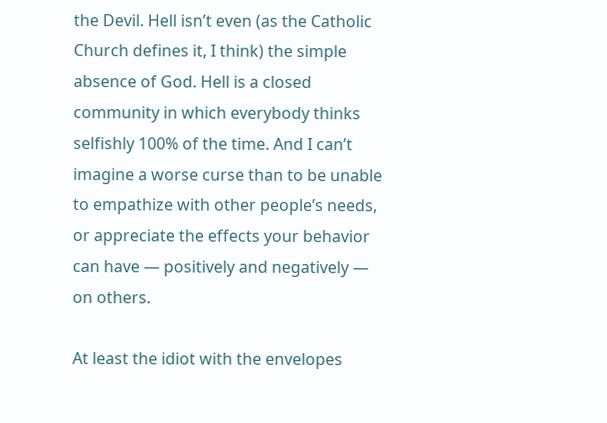the Devil. Hell isn’t even (as the Catholic Church defines it, I think) the simple absence of God. Hell is a closed community in which everybody thinks selfishly 100% of the time. And I can’t imagine a worse curse than to be unable to empathize with other people’s needs, or appreciate the effects your behavior can have — positively and negatively — on others.

At least the idiot with the envelopes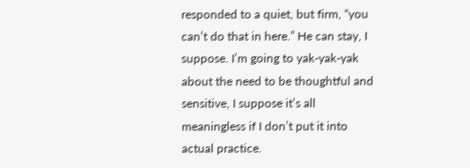responded to a quiet, but firm, “you can’t do that in here.” He can stay, I suppose. I’m going to yak-yak-yak about the need to be thoughtful and sensitive, I suppose it’s all meaningless if I don’t put it into actual practice.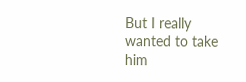But I really wanted to take him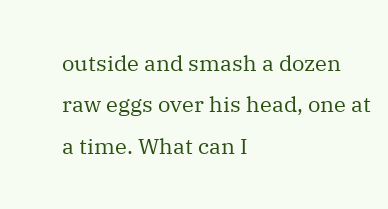outside and smash a dozen raw eggs over his head, one at a time. What can I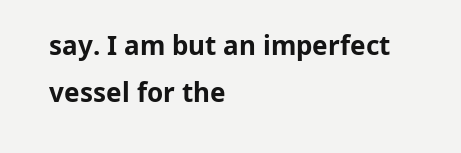say. I am but an imperfect vessel for the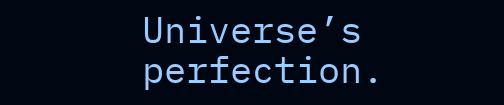Universe’s perfection.